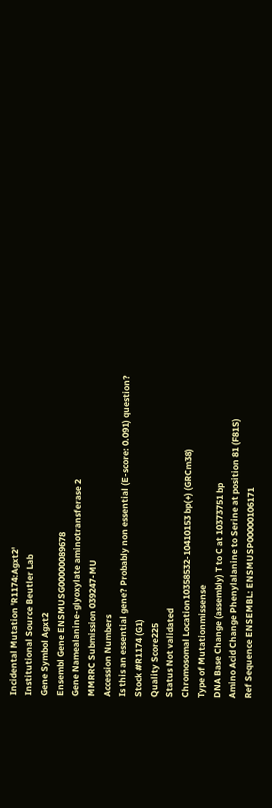Incidental Mutation 'R1174:Agxt2'
Institutional Source Beutler Lab
Gene Symbol Agxt2
Ensembl Gene ENSMUSG00000089678
Gene Namealanine-glyoxylate aminotransferase 2
MMRRC Submission 039247-MU
Accession Numbers
Is this an essential gene? Probably non essential (E-score: 0.091) question?
Stock #R1174 (G1)
Quality Score225
Status Not validated
Chromosomal Location10358532-10410153 bp(+) (GRCm38)
Type of Mutationmissense
DNA Base Change (assembly) T to C at 10373751 bp
Amino Acid Change Phenylalanine to Serine at position 81 (F81S)
Ref Sequence ENSEMBL: ENSMUSP00000106171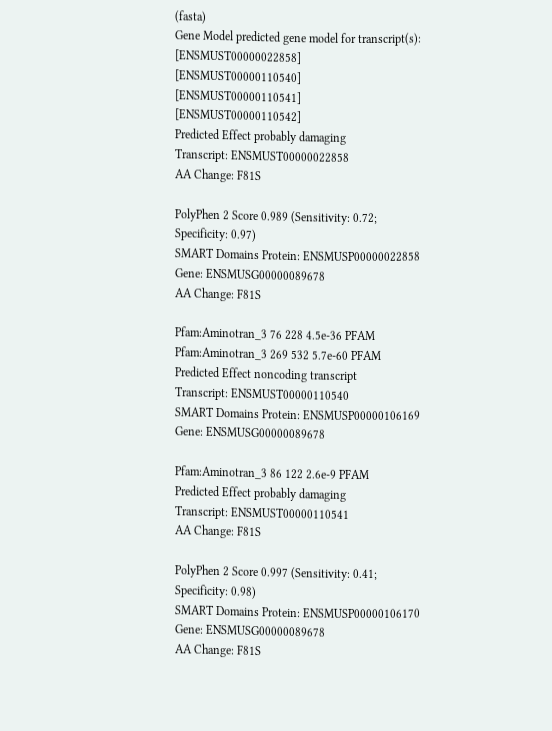(fasta)
Gene Model predicted gene model for transcript(s): [ENSMUST00000022858] [ENSMUST00000110540] [ENSMUST00000110541] [ENSMUST00000110542]
Predicted Effect probably damaging
Transcript: ENSMUST00000022858
AA Change: F81S

PolyPhen 2 Score 0.989 (Sensitivity: 0.72; Specificity: 0.97)
SMART Domains Protein: ENSMUSP00000022858
Gene: ENSMUSG00000089678
AA Change: F81S

Pfam:Aminotran_3 76 228 4.5e-36 PFAM
Pfam:Aminotran_3 269 532 5.7e-60 PFAM
Predicted Effect noncoding transcript
Transcript: ENSMUST00000110540
SMART Domains Protein: ENSMUSP00000106169
Gene: ENSMUSG00000089678

Pfam:Aminotran_3 86 122 2.6e-9 PFAM
Predicted Effect probably damaging
Transcript: ENSMUST00000110541
AA Change: F81S

PolyPhen 2 Score 0.997 (Sensitivity: 0.41; Specificity: 0.98)
SMART Domains Protein: ENSMUSP00000106170
Gene: ENSMUSG00000089678
AA Change: F81S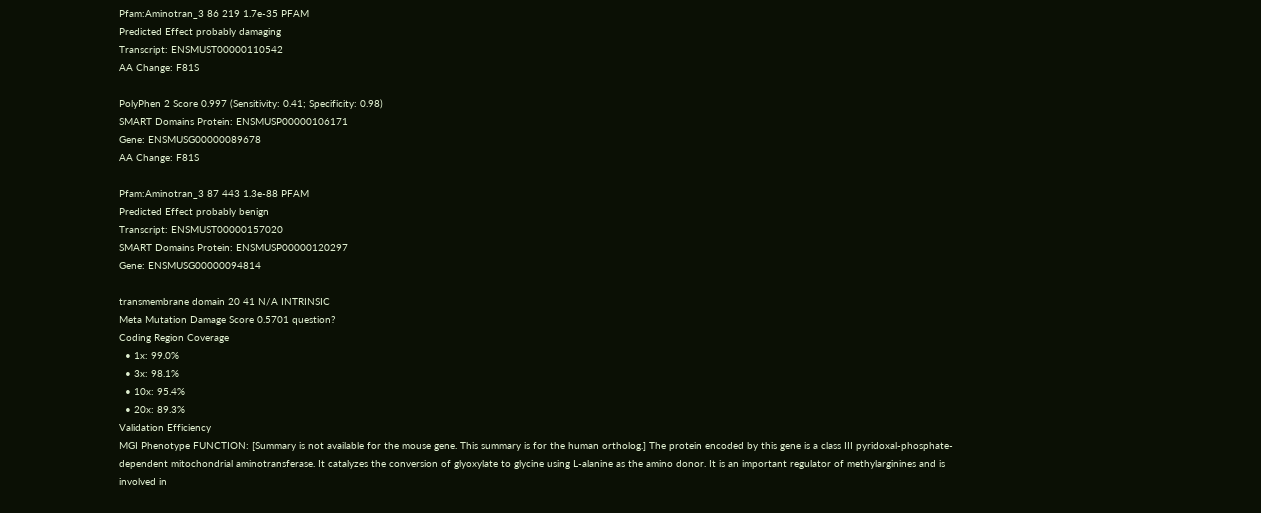Pfam:Aminotran_3 86 219 1.7e-35 PFAM
Predicted Effect probably damaging
Transcript: ENSMUST00000110542
AA Change: F81S

PolyPhen 2 Score 0.997 (Sensitivity: 0.41; Specificity: 0.98)
SMART Domains Protein: ENSMUSP00000106171
Gene: ENSMUSG00000089678
AA Change: F81S

Pfam:Aminotran_3 87 443 1.3e-88 PFAM
Predicted Effect probably benign
Transcript: ENSMUST00000157020
SMART Domains Protein: ENSMUSP00000120297
Gene: ENSMUSG00000094814

transmembrane domain 20 41 N/A INTRINSIC
Meta Mutation Damage Score 0.5701 question?
Coding Region Coverage
  • 1x: 99.0%
  • 3x: 98.1%
  • 10x: 95.4%
  • 20x: 89.3%
Validation Efficiency
MGI Phenotype FUNCTION: [Summary is not available for the mouse gene. This summary is for the human ortholog.] The protein encoded by this gene is a class III pyridoxal-phosphate-dependent mitochondrial aminotransferase. It catalyzes the conversion of glyoxylate to glycine using L-alanine as the amino donor. It is an important regulator of methylarginines and is involved in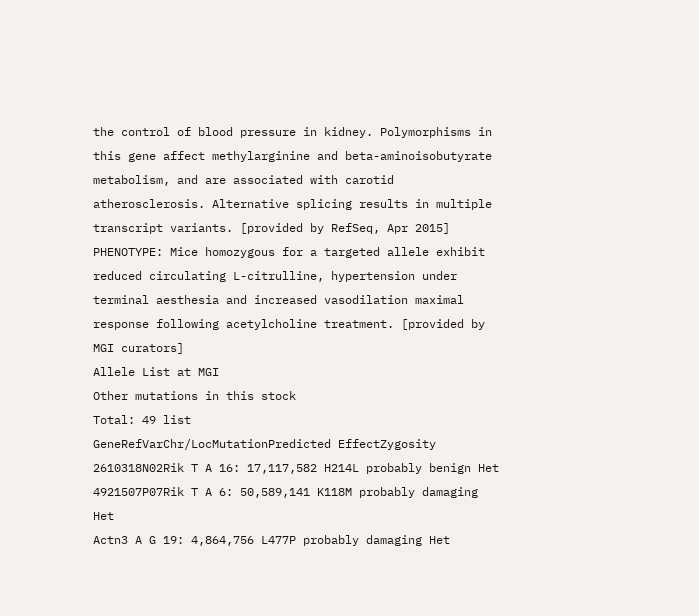the control of blood pressure in kidney. Polymorphisms in this gene affect methylarginine and beta-aminoisobutyrate metabolism, and are associated with carotid atherosclerosis. Alternative splicing results in multiple transcript variants. [provided by RefSeq, Apr 2015]
PHENOTYPE: Mice homozygous for a targeted allele exhibit reduced circulating L-citrulline, hypertension under terminal aesthesia and increased vasodilation maximal response following acetylcholine treatment. [provided by MGI curators]
Allele List at MGI
Other mutations in this stock
Total: 49 list
GeneRefVarChr/LocMutationPredicted EffectZygosity
2610318N02Rik T A 16: 17,117,582 H214L probably benign Het
4921507P07Rik T A 6: 50,589,141 K118M probably damaging Het
Actn3 A G 19: 4,864,756 L477P probably damaging Het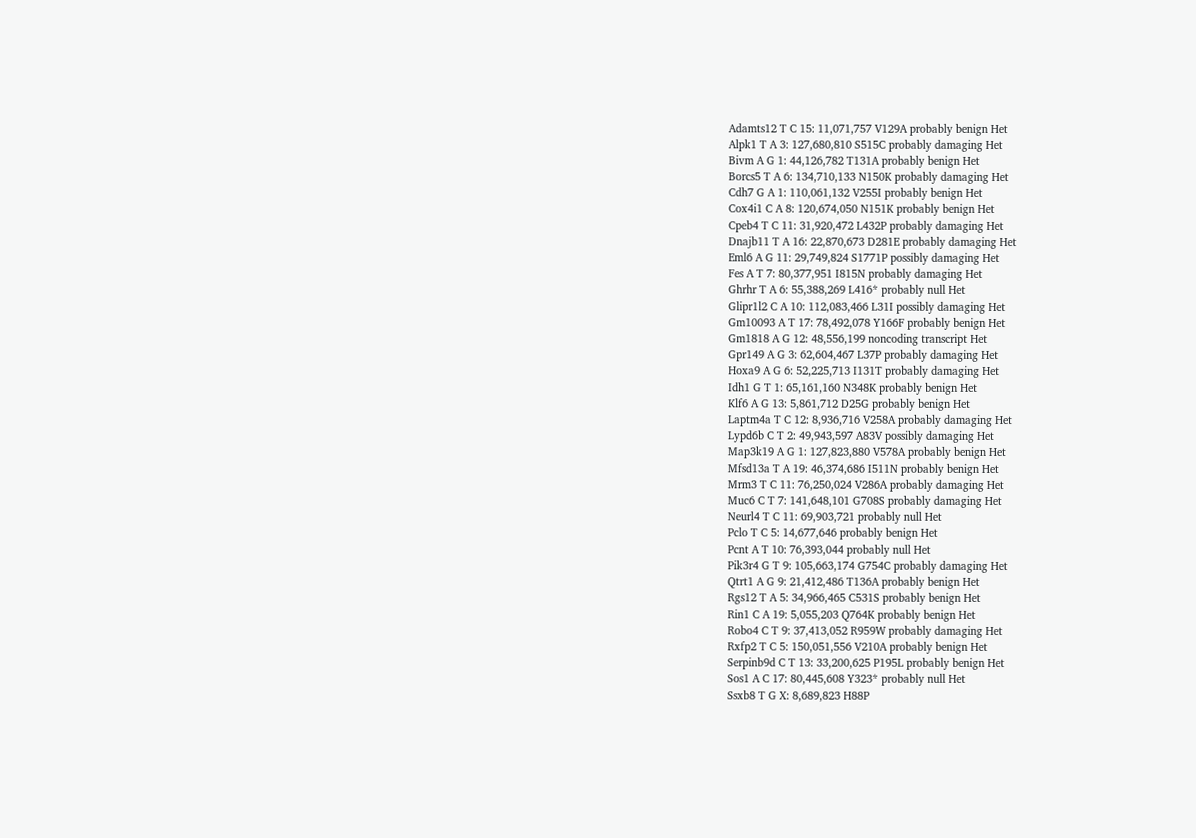Adamts12 T C 15: 11,071,757 V129A probably benign Het
Alpk1 T A 3: 127,680,810 S515C probably damaging Het
Bivm A G 1: 44,126,782 T131A probably benign Het
Borcs5 T A 6: 134,710,133 N150K probably damaging Het
Cdh7 G A 1: 110,061,132 V255I probably benign Het
Cox4i1 C A 8: 120,674,050 N151K probably benign Het
Cpeb4 T C 11: 31,920,472 L432P probably damaging Het
Dnajb11 T A 16: 22,870,673 D281E probably damaging Het
Eml6 A G 11: 29,749,824 S1771P possibly damaging Het
Fes A T 7: 80,377,951 I815N probably damaging Het
Ghrhr T A 6: 55,388,269 L416* probably null Het
Glipr1l2 C A 10: 112,083,466 L31I possibly damaging Het
Gm10093 A T 17: 78,492,078 Y166F probably benign Het
Gm1818 A G 12: 48,556,199 noncoding transcript Het
Gpr149 A G 3: 62,604,467 L37P probably damaging Het
Hoxa9 A G 6: 52,225,713 I131T probably damaging Het
Idh1 G T 1: 65,161,160 N348K probably benign Het
Klf6 A G 13: 5,861,712 D25G probably benign Het
Laptm4a T C 12: 8,936,716 V258A probably damaging Het
Lypd6b C T 2: 49,943,597 A83V possibly damaging Het
Map3k19 A G 1: 127,823,880 V578A probably benign Het
Mfsd13a T A 19: 46,374,686 I511N probably benign Het
Mrm3 T C 11: 76,250,024 V286A probably damaging Het
Muc6 C T 7: 141,648,101 G708S probably damaging Het
Neurl4 T C 11: 69,903,721 probably null Het
Pclo T C 5: 14,677,646 probably benign Het
Pcnt A T 10: 76,393,044 probably null Het
Pik3r4 G T 9: 105,663,174 G754C probably damaging Het
Qtrt1 A G 9: 21,412,486 T136A probably benign Het
Rgs12 T A 5: 34,966,465 C531S probably benign Het
Rin1 C A 19: 5,055,203 Q764K probably benign Het
Robo4 C T 9: 37,413,052 R959W probably damaging Het
Rxfp2 T C 5: 150,051,556 V210A probably benign Het
Serpinb9d C T 13: 33,200,625 P195L probably benign Het
Sos1 A C 17: 80,445,608 Y323* probably null Het
Ssxb8 T G X: 8,689,823 H88P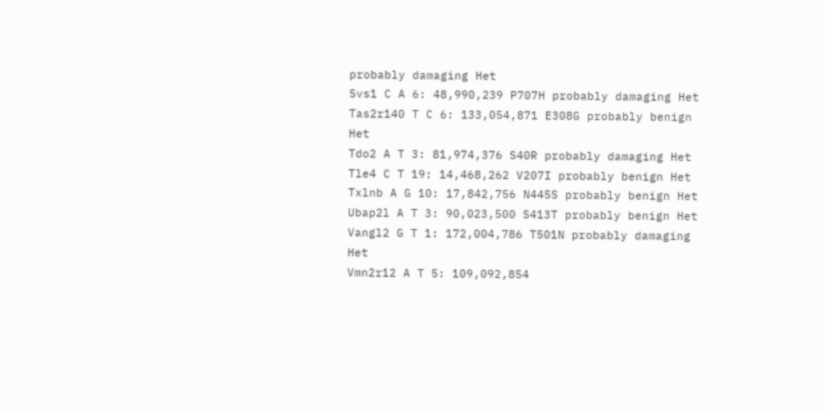probably damaging Het
Svs1 C A 6: 48,990,239 P707H probably damaging Het
Tas2r140 T C 6: 133,054,871 E308G probably benign Het
Tdo2 A T 3: 81,974,376 S40R probably damaging Het
Tle4 C T 19: 14,468,262 V207I probably benign Het
Txlnb A G 10: 17,842,756 N445S probably benign Het
Ubap2l A T 3: 90,023,500 S413T probably benign Het
Vangl2 G T 1: 172,004,786 T501N probably damaging Het
Vmn2r12 A T 5: 109,092,854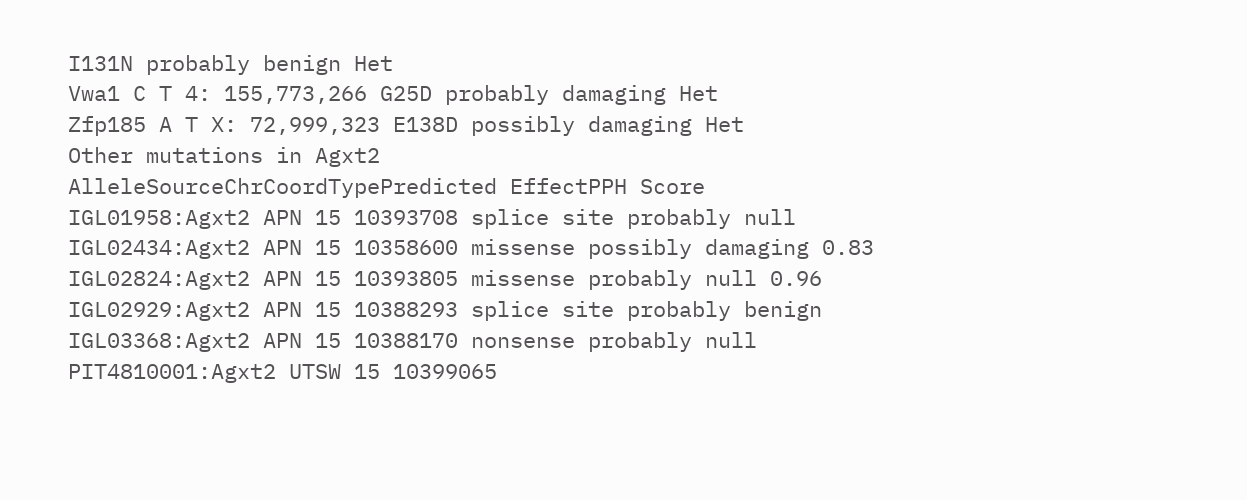I131N probably benign Het
Vwa1 C T 4: 155,773,266 G25D probably damaging Het
Zfp185 A T X: 72,999,323 E138D possibly damaging Het
Other mutations in Agxt2
AlleleSourceChrCoordTypePredicted EffectPPH Score
IGL01958:Agxt2 APN 15 10393708 splice site probably null
IGL02434:Agxt2 APN 15 10358600 missense possibly damaging 0.83
IGL02824:Agxt2 APN 15 10393805 missense probably null 0.96
IGL02929:Agxt2 APN 15 10388293 splice site probably benign
IGL03368:Agxt2 APN 15 10388170 nonsense probably null
PIT4810001:Agxt2 UTSW 15 10399065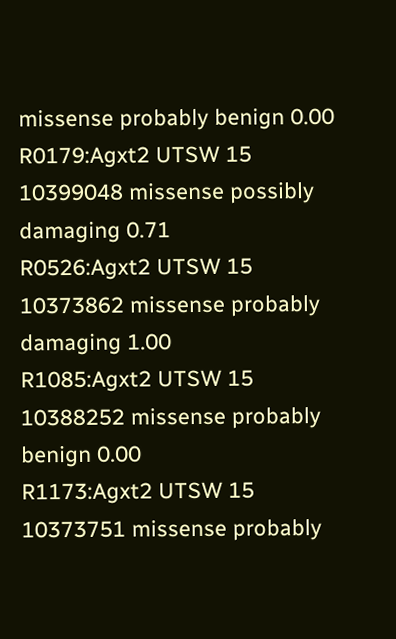missense probably benign 0.00
R0179:Agxt2 UTSW 15 10399048 missense possibly damaging 0.71
R0526:Agxt2 UTSW 15 10373862 missense probably damaging 1.00
R1085:Agxt2 UTSW 15 10388252 missense probably benign 0.00
R1173:Agxt2 UTSW 15 10373751 missense probably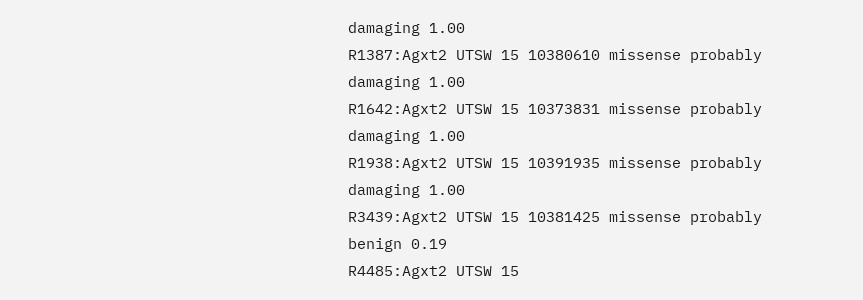damaging 1.00
R1387:Agxt2 UTSW 15 10380610 missense probably damaging 1.00
R1642:Agxt2 UTSW 15 10373831 missense probably damaging 1.00
R1938:Agxt2 UTSW 15 10391935 missense probably damaging 1.00
R3439:Agxt2 UTSW 15 10381425 missense probably benign 0.19
R4485:Agxt2 UTSW 15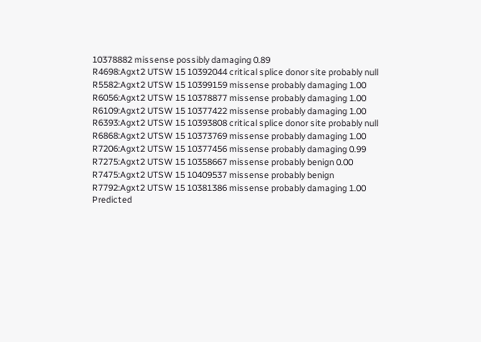10378882 missense possibly damaging 0.89
R4698:Agxt2 UTSW 15 10392044 critical splice donor site probably null
R5582:Agxt2 UTSW 15 10399159 missense probably damaging 1.00
R6056:Agxt2 UTSW 15 10378877 missense probably damaging 1.00
R6109:Agxt2 UTSW 15 10377422 missense probably damaging 1.00
R6393:Agxt2 UTSW 15 10393808 critical splice donor site probably null
R6868:Agxt2 UTSW 15 10373769 missense probably damaging 1.00
R7206:Agxt2 UTSW 15 10377456 missense probably damaging 0.99
R7275:Agxt2 UTSW 15 10358667 missense probably benign 0.00
R7475:Agxt2 UTSW 15 10409537 missense probably benign
R7792:Agxt2 UTSW 15 10381386 missense probably damaging 1.00
Predicted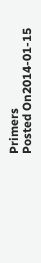Primers
Posted On2014-01-15